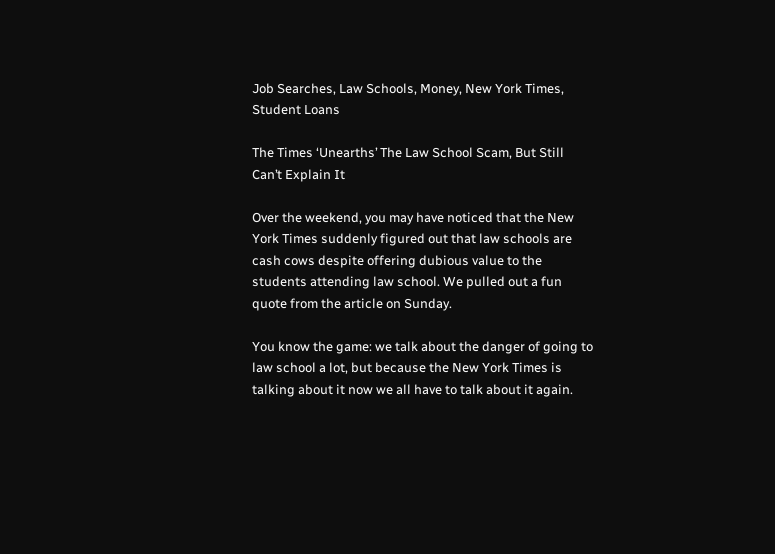Job Searches, Law Schools, Money, New York Times, Student Loans

The Times ‘Unearths’ The Law School Scam, But Still Can’t Explain It

Over the weekend, you may have noticed that the New York Times suddenly figured out that law schools are cash cows despite offering dubious value to the students attending law school. We pulled out a fun quote from the article on Sunday.

You know the game: we talk about the danger of going to law school a lot, but because the New York Times is talking about it now we all have to talk about it again.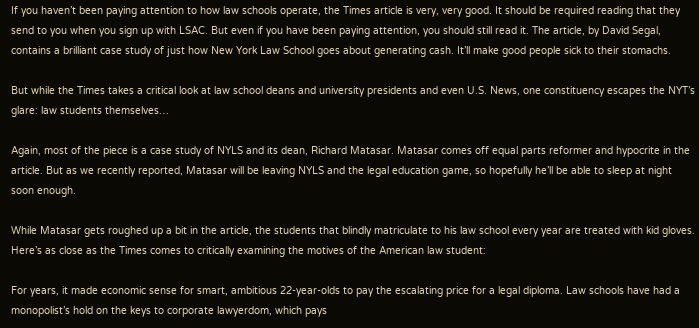If you haven’t been paying attention to how law schools operate, the Times article is very, very good. It should be required reading that they send to you when you sign up with LSAC. But even if you have been paying attention, you should still read it. The article, by David Segal, contains a brilliant case study of just how New York Law School goes about generating cash. It’ll make good people sick to their stomachs.

But while the Times takes a critical look at law school deans and university presidents and even U.S. News, one constituency escapes the NYT’s glare: law students themselves…

Again, most of the piece is a case study of NYLS and its dean, Richard Matasar. Matasar comes off equal parts reformer and hypocrite in the article. But as we recently reported, Matasar will be leaving NYLS and the legal education game, so hopefully he’ll be able to sleep at night soon enough.

While Matasar gets roughed up a bit in the article, the students that blindly matriculate to his law school every year are treated with kid gloves. Here’s as close as the Times comes to critically examining the motives of the American law student:

For years, it made economic sense for smart, ambitious 22-year-olds to pay the escalating price for a legal diploma. Law schools have had a monopolist’s hold on the keys to corporate lawyerdom, which pays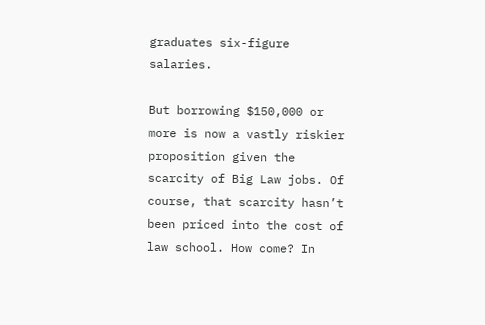graduates six-figure salaries.

But borrowing $150,000 or more is now a vastly riskier proposition given the scarcity of Big Law jobs. Of course, that scarcity hasn’t been priced into the cost of law school. How come? In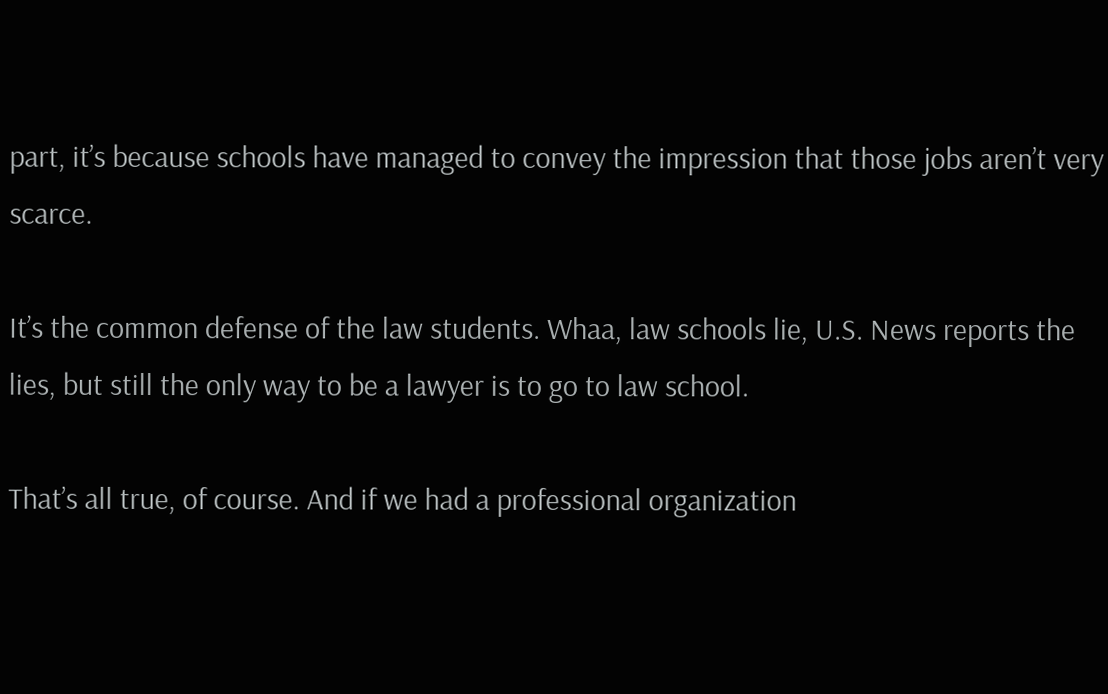part, it’s because schools have managed to convey the impression that those jobs aren’t very scarce.

It’s the common defense of the law students. Whaa, law schools lie, U.S. News reports the lies, but still the only way to be a lawyer is to go to law school.

That’s all true, of course. And if we had a professional organization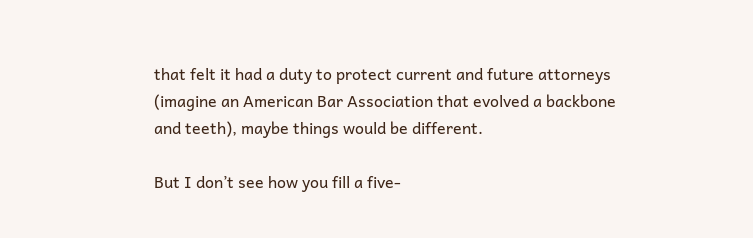that felt it had a duty to protect current and future attorneys (imagine an American Bar Association that evolved a backbone and teeth), maybe things would be different.

But I don’t see how you fill a five-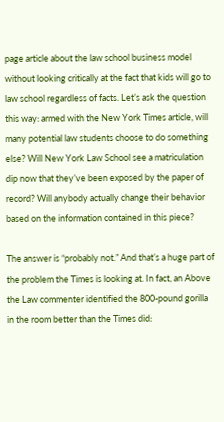page article about the law school business model without looking critically at the fact that kids will go to law school regardless of facts. Let’s ask the question this way: armed with the New York Times article, will many potential law students choose to do something else? Will New York Law School see a matriculation dip now that they’ve been exposed by the paper of record? Will anybody actually change their behavior based on the information contained in this piece?

The answer is “probably not.” And that’s a huge part of the problem the Times is looking at. In fact, an Above the Law commenter identified the 800-pound gorilla in the room better than the Times did: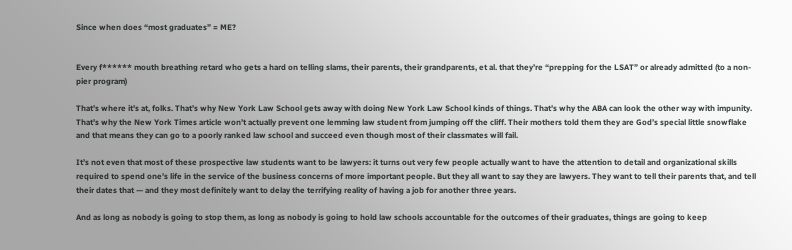Since when does “most graduates” = ME?


Every f****** mouth breathing retard who gets a hard on telling slams, their parents, their grandparents, et al. that they’re “prepping for the LSAT” or already admitted (to a non-pier program)

That’s where it’s at, folks. That’s why New York Law School gets away with doing New York Law School kinds of things. That’s why the ABA can look the other way with impunity. That’s why the New York Times article won’t actually prevent one lemming law student from jumping off the cliff. Their mothers told them they are God’s special little snowflake and that means they can go to a poorly ranked law school and succeed even though most of their classmates will fail.

It’s not even that most of these prospective law students want to be lawyers: it turns out very few people actually want to have the attention to detail and organizational skills required to spend one’s life in the service of the business concerns of more important people. But they all want to say they are lawyers. They want to tell their parents that, and tell their dates that — and they most definitely want to delay the terrifying reality of having a job for another three years.

And as long as nobody is going to stop them, as long as nobody is going to hold law schools accountable for the outcomes of their graduates, things are going to keep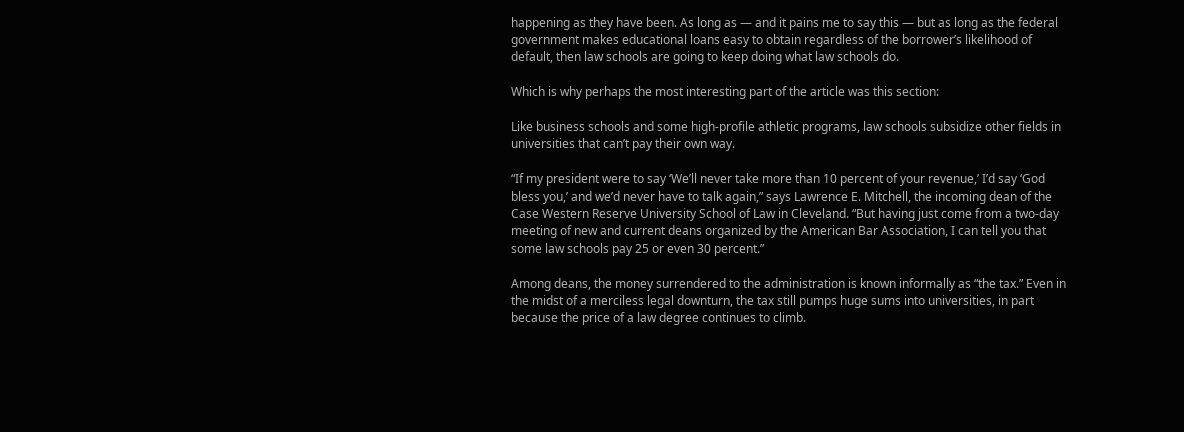happening as they have been. As long as — and it pains me to say this — but as long as the federal government makes educational loans easy to obtain regardless of the borrower’s likelihood of default, then law schools are going to keep doing what law schools do.

Which is why perhaps the most interesting part of the article was this section:

Like business schools and some high-profile athletic programs, law schools subsidize other fields in universities that can’t pay their own way.

“If my president were to say ‘We’ll never take more than 10 percent of your revenue,’ I’d say ‘God bless you,’ and we’d never have to talk again,” says Lawrence E. Mitchell, the incoming dean of the Case Western Reserve University School of Law in Cleveland. “But having just come from a two-day meeting of new and current deans organized by the American Bar Association, I can tell you that some law schools pay 25 or even 30 percent.”

Among deans, the money surrendered to the administration is known informally as “the tax.” Even in the midst of a merciless legal downturn, the tax still pumps huge sums into universities, in part because the price of a law degree continues to climb.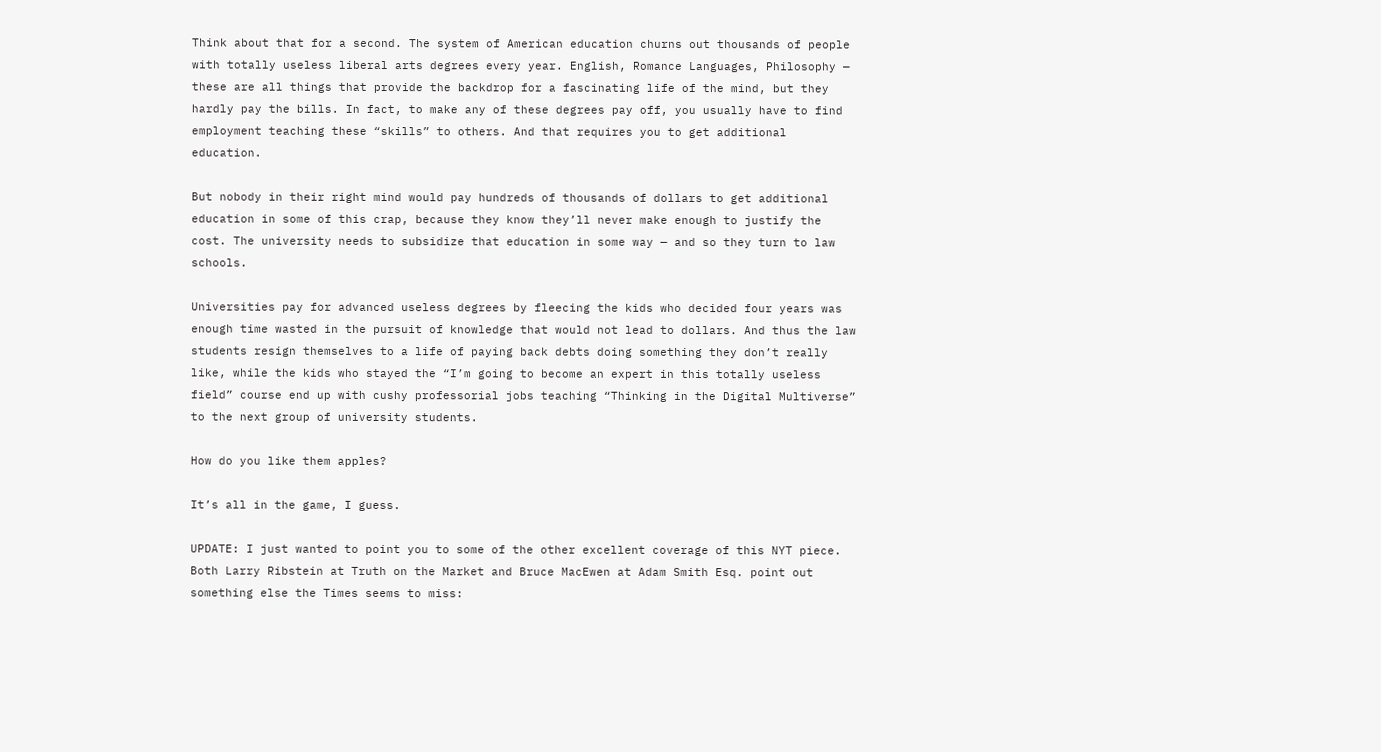Think about that for a second. The system of American education churns out thousands of people with totally useless liberal arts degrees every year. English, Romance Languages, Philosophy — these are all things that provide the backdrop for a fascinating life of the mind, but they hardly pay the bills. In fact, to make any of these degrees pay off, you usually have to find employment teaching these “skills” to others. And that requires you to get additional education.

But nobody in their right mind would pay hundreds of thousands of dollars to get additional education in some of this crap, because they know they’ll never make enough to justify the cost. The university needs to subsidize that education in some way — and so they turn to law schools.

Universities pay for advanced useless degrees by fleecing the kids who decided four years was enough time wasted in the pursuit of knowledge that would not lead to dollars. And thus the law students resign themselves to a life of paying back debts doing something they don’t really like, while the kids who stayed the “I’m going to become an expert in this totally useless field” course end up with cushy professorial jobs teaching “Thinking in the Digital Multiverse” to the next group of university students.

How do you like them apples?

It’s all in the game, I guess.

UPDATE: I just wanted to point you to some of the other excellent coverage of this NYT piece. Both Larry Ribstein at Truth on the Market and Bruce MacEwen at Adam Smith Esq. point out something else the Times seems to miss: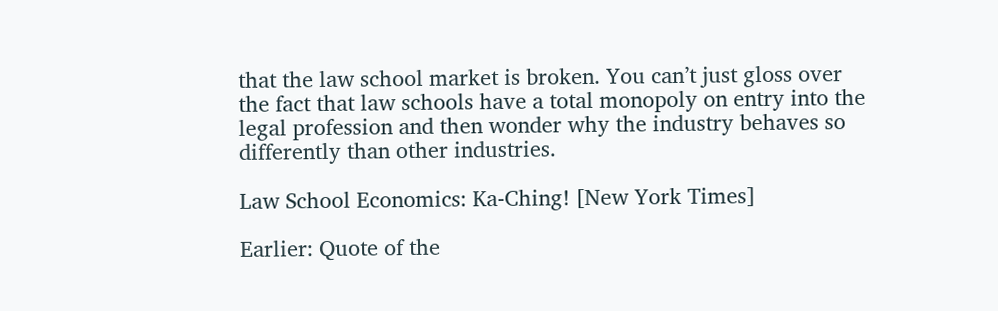that the law school market is broken. You can’t just gloss over the fact that law schools have a total monopoly on entry into the legal profession and then wonder why the industry behaves so differently than other industries.

Law School Economics: Ka-Ching! [New York Times]

Earlier: Quote of the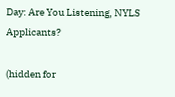Day: Are You Listening, NYLS Applicants?

(hidden for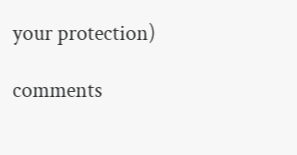your protection)

comments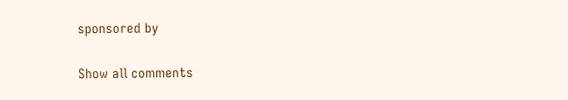sponsored by

Show all comments